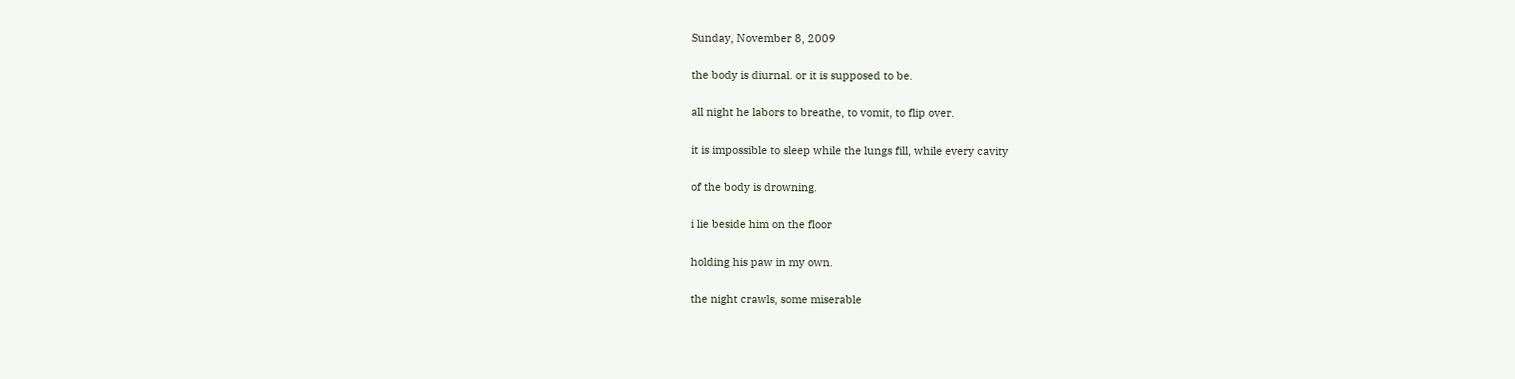Sunday, November 8, 2009

the body is diurnal. or it is supposed to be.

all night he labors to breathe, to vomit, to flip over.

it is impossible to sleep while the lungs fill, while every cavity

of the body is drowning.

i lie beside him on the floor

holding his paw in my own.

the night crawls, some miserable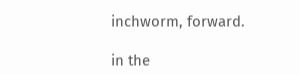inchworm, forward.

in the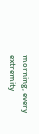morning, every extremity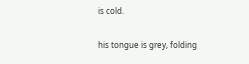is cold.

his tongue is grey, folding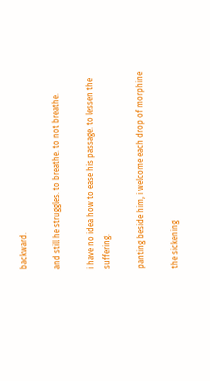backward.

and still he struggles. to breathe. to not breathe.

i have no idea how to ease his passage. to lessen the suffering.

panting beside him, i welcome each drop of morphine

the sickening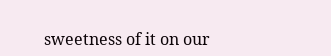sweetness of it on our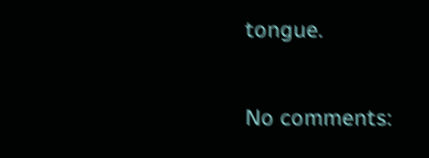tongue.

No comments: